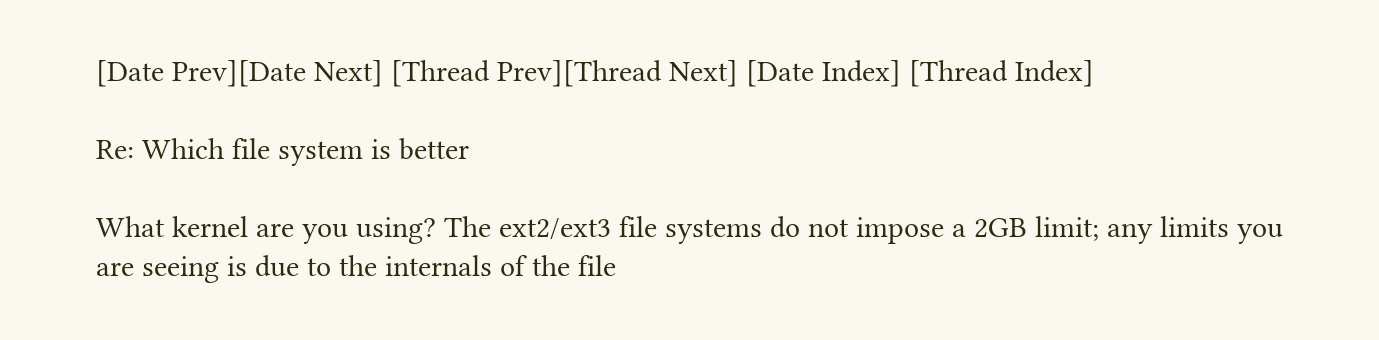[Date Prev][Date Next] [Thread Prev][Thread Next] [Date Index] [Thread Index]

Re: Which file system is better

What kernel are you using? The ext2/ext3 file systems do not impose a 2GB limit; any limits you are seeing is due to the internals of the file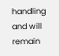handling and will remain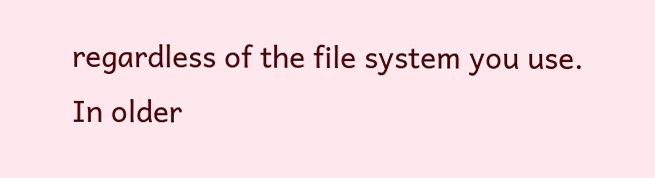regardless of the file system you use.  In older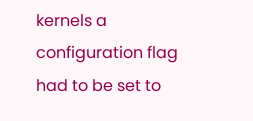kernels a configuration flag had to be set to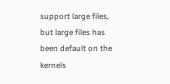support large files, but large files has been default on the kernels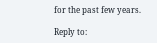for the past few years.

Reply to: